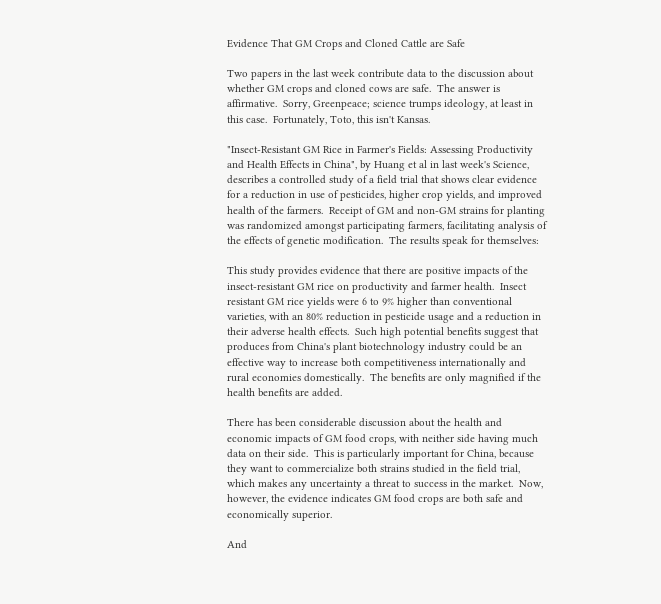Evidence That GM Crops and Cloned Cattle are Safe

Two papers in the last week contribute data to the discussion about whether GM crops and cloned cows are safe.  The answer is affirmative.  Sorry, Greenpeace; science trumps ideology, at least in this case.  Fortunately, Toto, this isn't Kansas.

"Insect-Resistant GM Rice in Farmer's Fields: Assessing Productivity and Health Effects in China", by Huang et al in last week's Science, describes a controlled study of a field trial that shows clear evidence for a reduction in use of pesticides, higher crop yields, and improved health of the farmers.  Receipt of GM and non-GM strains for planting was randomized amongst participating farmers, facilitating analysis of the effects of genetic modification.  The results speak for themselves:

This study provides evidence that there are positive impacts of the insect-resistant GM rice on productivity and farmer health.  Insect resistant GM rice yields were 6 to 9% higher than conventional varieties, with an 80% reduction in pesticide usage and a reduction in their adverse health effects.  Such high potential benefits suggest that produces from China's plant biotechnology industry could be an effective way to increase both competitiveness internationally and rural economies domestically.  The benefits are only magnified if the health benefits are added.

There has been considerable discussion about the health and economic impacts of GM food crops, with neither side having much data on their side.  This is particularly important for China, because they want to commercialize both strains studied in the field trial, which makes any uncertainty a threat to success in the market.  Now, however, the evidence indicates GM food crops are both safe and economically superior.

And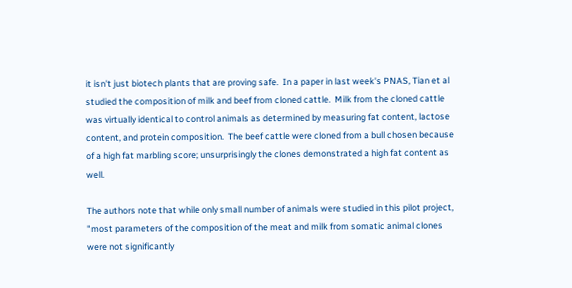it isn't just biotech plants that are proving safe.  In a paper in last week's PNAS, Tian et al studied the composition of milk and beef from cloned cattle.  Milk from the cloned cattle was virtually identical to control animals as determined by measuring fat content, lactose content, and protein composition.  The beef cattle were cloned from a bull chosen because of a high fat marbling score; unsurprisingly the clones demonstrated a high fat content as well.

The authors note that while only small number of animals were studied in this pilot project, "most parameters of the composition of the meat and milk from somatic animal clones were not significantly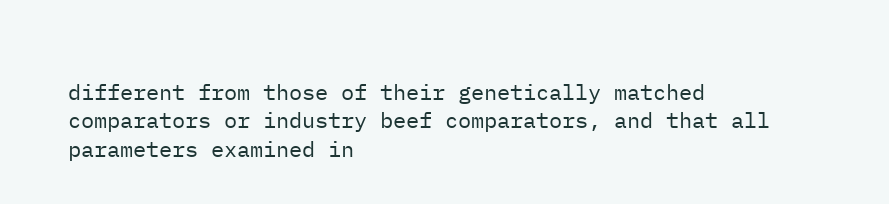different from those of their genetically matched comparators or industry beef comparators, and that all parameters examined in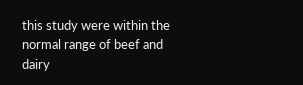this study were within the normal range of beef and dairy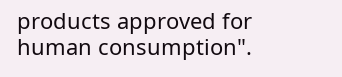products approved for human consumption".